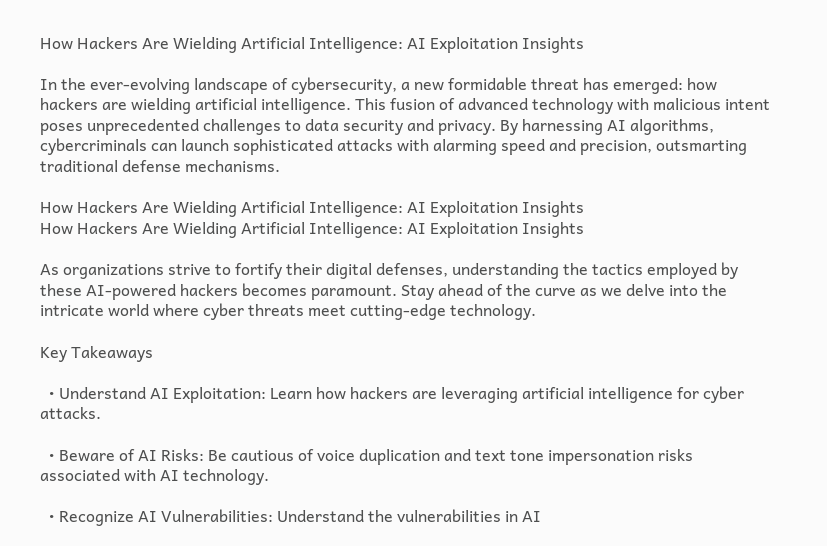How Hackers Are Wielding Artificial Intelligence: AI Exploitation Insights

In the ever-evolving landscape of cybersecurity, a new formidable threat has emerged: how hackers are wielding artificial intelligence. This fusion of advanced technology with malicious intent poses unprecedented challenges to data security and privacy. By harnessing AI algorithms, cybercriminals can launch sophisticated attacks with alarming speed and precision, outsmarting traditional defense mechanisms.

How Hackers Are Wielding Artificial Intelligence: AI Exploitation Insights
How Hackers Are Wielding Artificial Intelligence: AI Exploitation Insights

As organizations strive to fortify their digital defenses, understanding the tactics employed by these AI-powered hackers becomes paramount. Stay ahead of the curve as we delve into the intricate world where cyber threats meet cutting-edge technology.

Key Takeaways

  • Understand AI Exploitation: Learn how hackers are leveraging artificial intelligence for cyber attacks.

  • Beware of AI Risks: Be cautious of voice duplication and text tone impersonation risks associated with AI technology.

  • Recognize AI Vulnerabilities: Understand the vulnerabilities in AI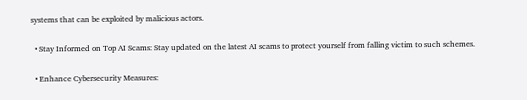systems that can be exploited by malicious actors.

  • Stay Informed on Top AI Scams: Stay updated on the latest AI scams to protect yourself from falling victim to such schemes.

  • Enhance Cybersecurity Measures: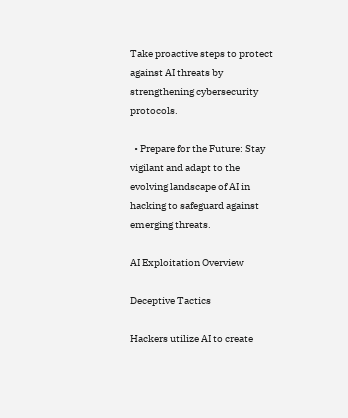Take proactive steps to protect against AI threats by strengthening cybersecurity protocols.

  • Prepare for the Future: Stay vigilant and adapt to the evolving landscape of AI in hacking to safeguard against emerging threats.

AI Exploitation Overview

Deceptive Tactics

Hackers utilize AI to create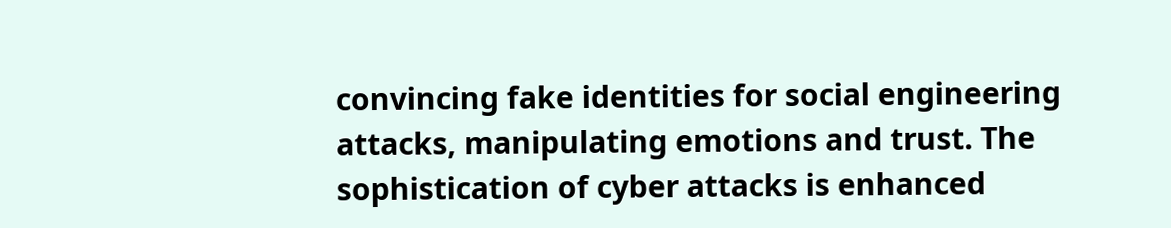convincing fake identities for social engineering attacks, manipulating emotions and trust. The sophistication of cyber attacks is enhanced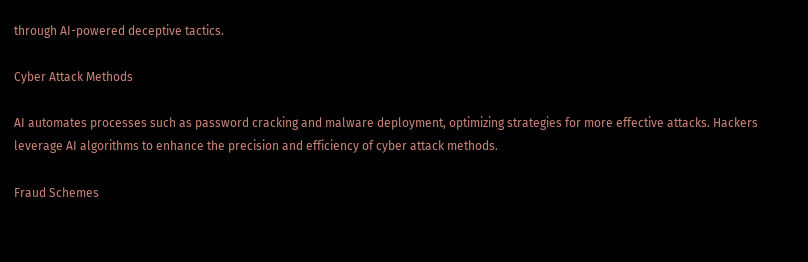through AI-powered deceptive tactics.

Cyber Attack Methods

AI automates processes such as password cracking and malware deployment, optimizing strategies for more effective attacks. Hackers leverage AI algorithms to enhance the precision and efficiency of cyber attack methods.

Fraud Schemes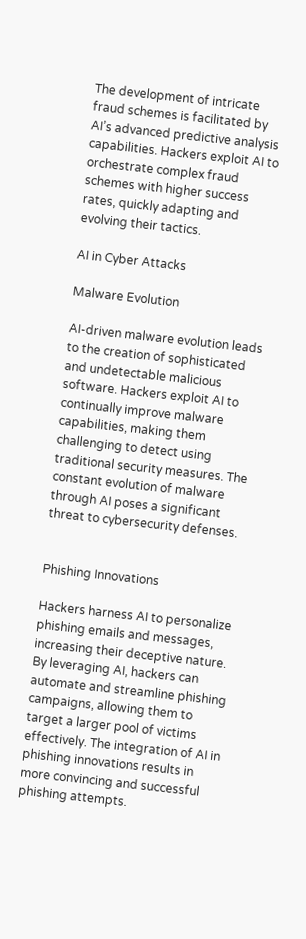The development of intricate fraud schemes is facilitated by AI’s advanced predictive analysis capabilities. Hackers exploit AI to orchestrate complex fraud schemes with higher success rates, quickly adapting and evolving their tactics.

AI in Cyber Attacks

Malware Evolution

AI-driven malware evolution leads to the creation of sophisticated and undetectable malicious software. Hackers exploit AI to continually improve malware capabilities, making them challenging to detect using traditional security measures. The constant evolution of malware through AI poses a significant threat to cybersecurity defenses.


Phishing Innovations

Hackers harness AI to personalize phishing emails and messages, increasing their deceptive nature. By leveraging AI, hackers can automate and streamline phishing campaigns, allowing them to target a larger pool of victims effectively. The integration of AI in phishing innovations results in more convincing and successful phishing attempts.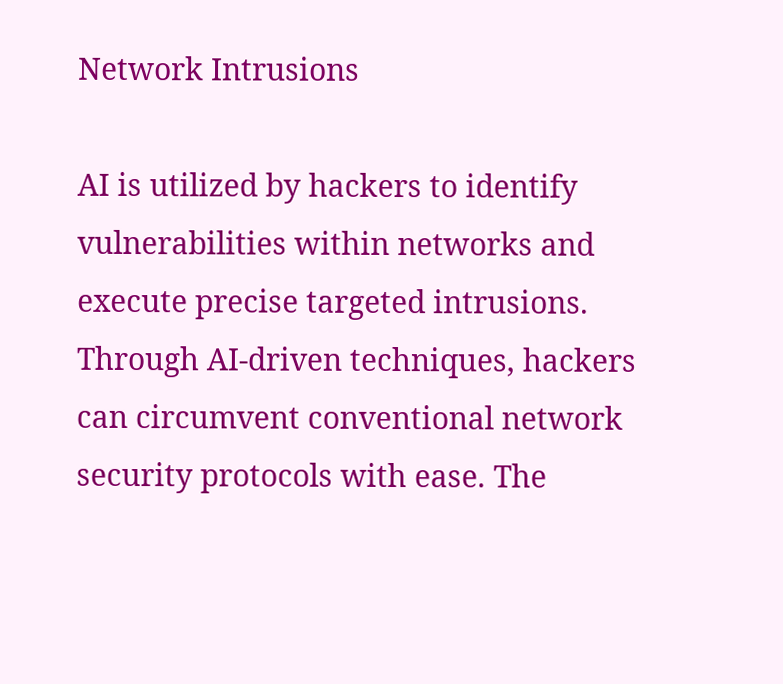Network Intrusions

AI is utilized by hackers to identify vulnerabilities within networks and execute precise targeted intrusions. Through AI-driven techniques, hackers can circumvent conventional network security protocols with ease. The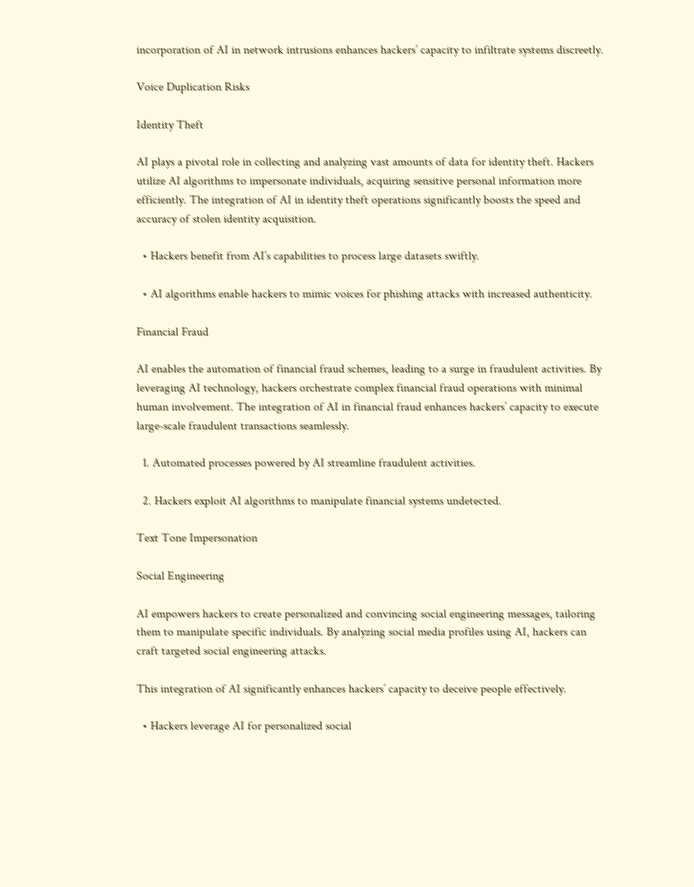incorporation of AI in network intrusions enhances hackers’ capacity to infiltrate systems discreetly.

Voice Duplication Risks

Identity Theft

AI plays a pivotal role in collecting and analyzing vast amounts of data for identity theft. Hackers utilize AI algorithms to impersonate individuals, acquiring sensitive personal information more efficiently. The integration of AI in identity theft operations significantly boosts the speed and accuracy of stolen identity acquisition.

  • Hackers benefit from AI’s capabilities to process large datasets swiftly.

  • AI algorithms enable hackers to mimic voices for phishing attacks with increased authenticity.

Financial Fraud

AI enables the automation of financial fraud schemes, leading to a surge in fraudulent activities. By leveraging AI technology, hackers orchestrate complex financial fraud operations with minimal human involvement. The integration of AI in financial fraud enhances hackers’ capacity to execute large-scale fraudulent transactions seamlessly.

  1. Automated processes powered by AI streamline fraudulent activities.

  2. Hackers exploit AI algorithms to manipulate financial systems undetected.

Text Tone Impersonation

Social Engineering

AI empowers hackers to create personalized and convincing social engineering messages, tailoring them to manipulate specific individuals. By analyzing social media profiles using AI, hackers can craft targeted social engineering attacks.

This integration of AI significantly enhances hackers’ capacity to deceive people effectively.

  • Hackers leverage AI for personalized social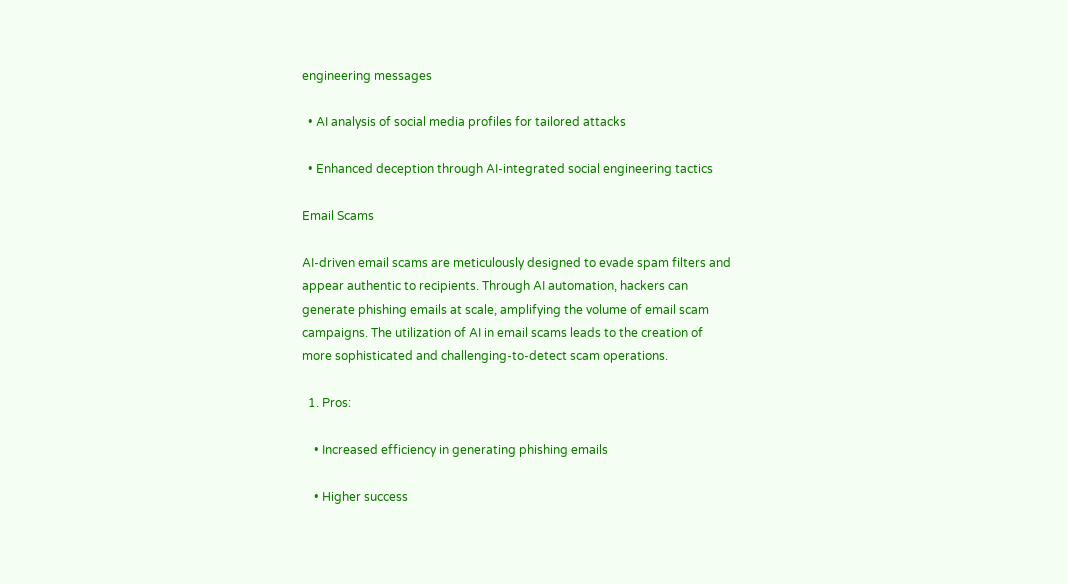engineering messages

  • AI analysis of social media profiles for tailored attacks

  • Enhanced deception through AI-integrated social engineering tactics

Email Scams

AI-driven email scams are meticulously designed to evade spam filters and appear authentic to recipients. Through AI automation, hackers can generate phishing emails at scale, amplifying the volume of email scam campaigns. The utilization of AI in email scams leads to the creation of more sophisticated and challenging-to-detect scam operations.

  1. Pros:

    • Increased efficiency in generating phishing emails

    • Higher success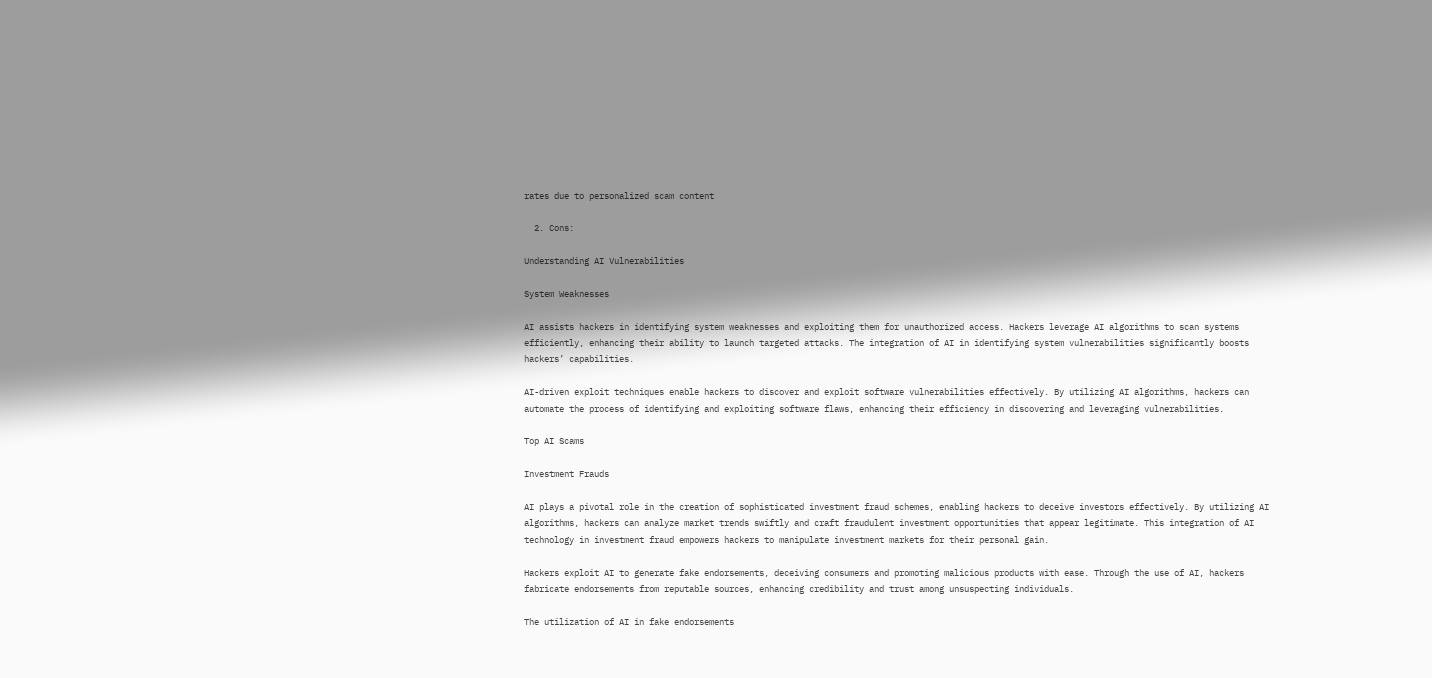rates due to personalized scam content

  2. Cons:

Understanding AI Vulnerabilities

System Weaknesses

AI assists hackers in identifying system weaknesses and exploiting them for unauthorized access. Hackers leverage AI algorithms to scan systems efficiently, enhancing their ability to launch targeted attacks. The integration of AI in identifying system vulnerabilities significantly boosts hackers’ capabilities.

AI-driven exploit techniques enable hackers to discover and exploit software vulnerabilities effectively. By utilizing AI algorithms, hackers can automate the process of identifying and exploiting software flaws, enhancing their efficiency in discovering and leveraging vulnerabilities.

Top AI Scams

Investment Frauds

AI plays a pivotal role in the creation of sophisticated investment fraud schemes, enabling hackers to deceive investors effectively. By utilizing AI algorithms, hackers can analyze market trends swiftly and craft fraudulent investment opportunities that appear legitimate. This integration of AI technology in investment fraud empowers hackers to manipulate investment markets for their personal gain.

Hackers exploit AI to generate fake endorsements, deceiving consumers and promoting malicious products with ease. Through the use of AI, hackers fabricate endorsements from reputable sources, enhancing credibility and trust among unsuspecting individuals.

The utilization of AI in fake endorsements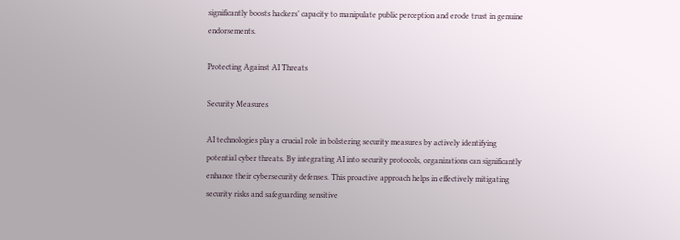significantly boosts hackers’ capacity to manipulate public perception and erode trust in genuine endorsements.

Protecting Against AI Threats

Security Measures

AI technologies play a crucial role in bolstering security measures by actively identifying potential cyber threats. By integrating AI into security protocols, organizations can significantly enhance their cybersecurity defenses. This proactive approach helps in effectively mitigating security risks and safeguarding sensitive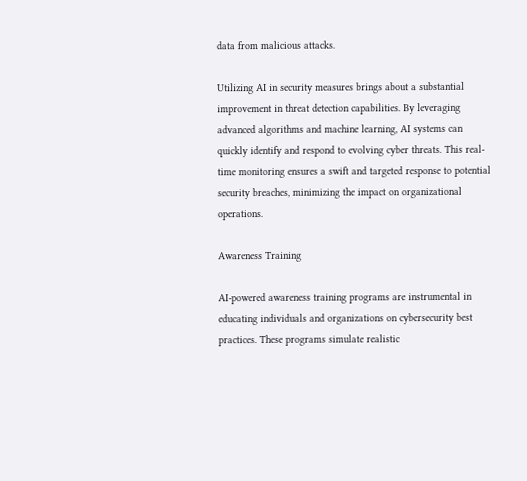data from malicious attacks.

Utilizing AI in security measures brings about a substantial improvement in threat detection capabilities. By leveraging advanced algorithms and machine learning, AI systems can quickly identify and respond to evolving cyber threats. This real-time monitoring ensures a swift and targeted response to potential security breaches, minimizing the impact on organizational operations.

Awareness Training

AI-powered awareness training programs are instrumental in educating individuals and organizations on cybersecurity best practices. These programs simulate realistic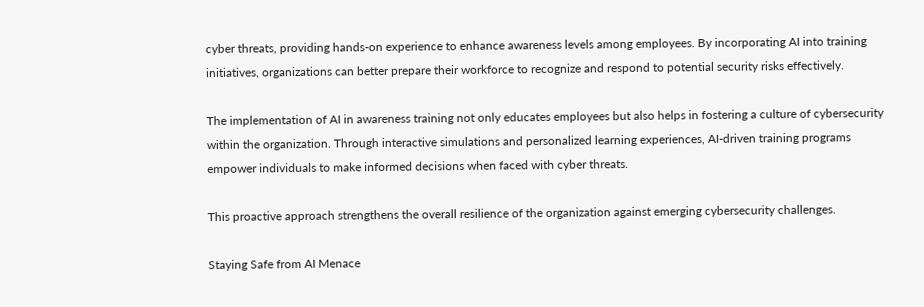cyber threats, providing hands-on experience to enhance awareness levels among employees. By incorporating AI into training initiatives, organizations can better prepare their workforce to recognize and respond to potential security risks effectively.

The implementation of AI in awareness training not only educates employees but also helps in fostering a culture of cybersecurity within the organization. Through interactive simulations and personalized learning experiences, AI-driven training programs empower individuals to make informed decisions when faced with cyber threats.

This proactive approach strengthens the overall resilience of the organization against emerging cybersecurity challenges.

Staying Safe from AI Menace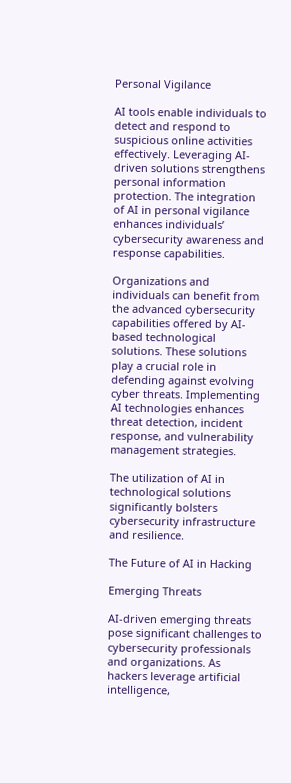Personal Vigilance

AI tools enable individuals to detect and respond to suspicious online activities effectively. Leveraging AI-driven solutions strengthens personal information protection. The integration of AI in personal vigilance enhances individuals’ cybersecurity awareness and response capabilities.

Organizations and individuals can benefit from the advanced cybersecurity capabilities offered by AI-based technological solutions. These solutions play a crucial role in defending against evolving cyber threats. Implementing AI technologies enhances threat detection, incident response, and vulnerability management strategies.

The utilization of AI in technological solutions significantly bolsters cybersecurity infrastructure and resilience.

The Future of AI in Hacking

Emerging Threats

AI-driven emerging threats pose significant challenges to cybersecurity professionals and organizations. As hackers leverage artificial intelligence,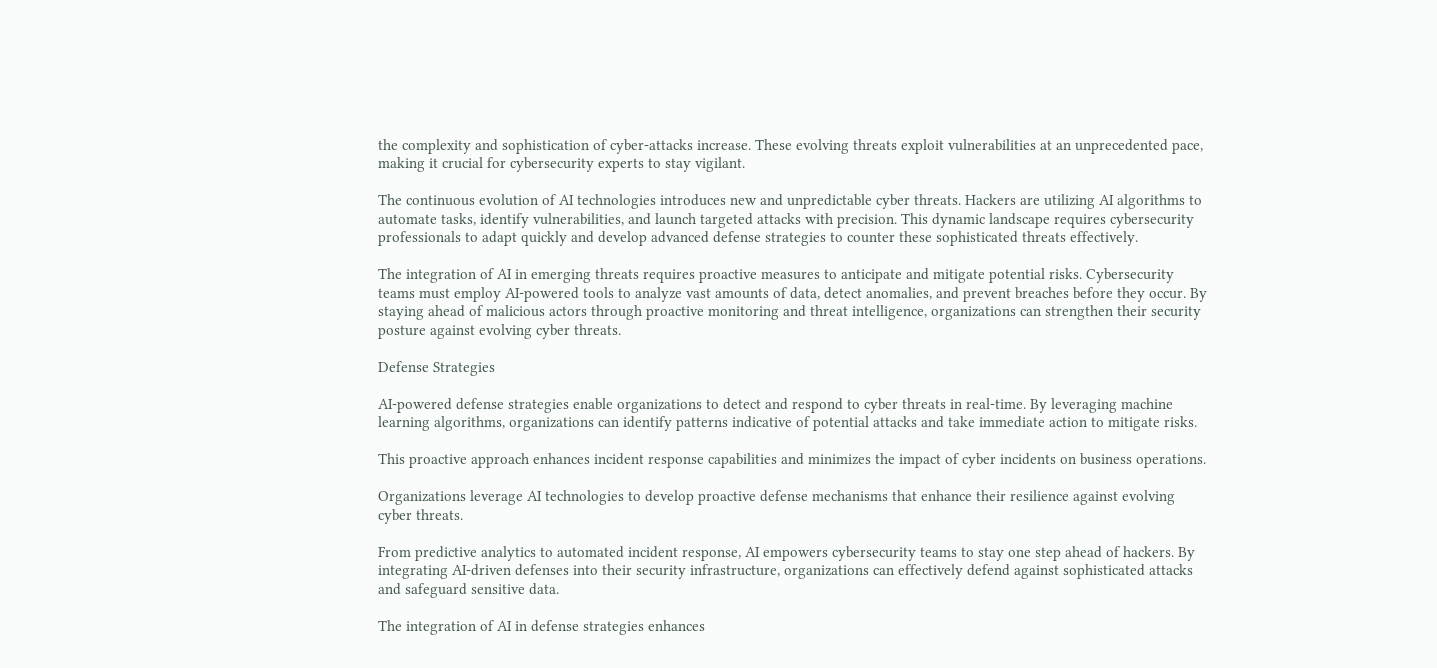the complexity and sophistication of cyber-attacks increase. These evolving threats exploit vulnerabilities at an unprecedented pace, making it crucial for cybersecurity experts to stay vigilant.

The continuous evolution of AI technologies introduces new and unpredictable cyber threats. Hackers are utilizing AI algorithms to automate tasks, identify vulnerabilities, and launch targeted attacks with precision. This dynamic landscape requires cybersecurity professionals to adapt quickly and develop advanced defense strategies to counter these sophisticated threats effectively.

The integration of AI in emerging threats requires proactive measures to anticipate and mitigate potential risks. Cybersecurity teams must employ AI-powered tools to analyze vast amounts of data, detect anomalies, and prevent breaches before they occur. By staying ahead of malicious actors through proactive monitoring and threat intelligence, organizations can strengthen their security posture against evolving cyber threats.

Defense Strategies

AI-powered defense strategies enable organizations to detect and respond to cyber threats in real-time. By leveraging machine learning algorithms, organizations can identify patterns indicative of potential attacks and take immediate action to mitigate risks.

This proactive approach enhances incident response capabilities and minimizes the impact of cyber incidents on business operations.

Organizations leverage AI technologies to develop proactive defense mechanisms that enhance their resilience against evolving cyber threats.

From predictive analytics to automated incident response, AI empowers cybersecurity teams to stay one step ahead of hackers. By integrating AI-driven defenses into their security infrastructure, organizations can effectively defend against sophisticated attacks and safeguard sensitive data.

The integration of AI in defense strategies enhances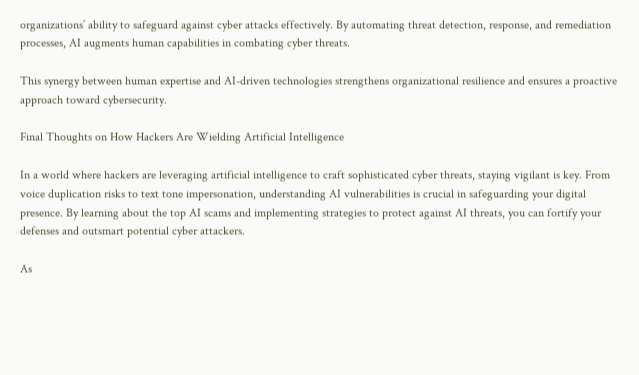organizations’ ability to safeguard against cyber attacks effectively. By automating threat detection, response, and remediation processes, AI augments human capabilities in combating cyber threats.

This synergy between human expertise and AI-driven technologies strengthens organizational resilience and ensures a proactive approach toward cybersecurity.

Final Thoughts on How Hackers Are Wielding Artificial Intelligence

In a world where hackers are leveraging artificial intelligence to craft sophisticated cyber threats, staying vigilant is key. From voice duplication risks to text tone impersonation, understanding AI vulnerabilities is crucial in safeguarding your digital presence. By learning about the top AI scams and implementing strategies to protect against AI threats, you can fortify your defenses and outsmart potential cyber attackers.

As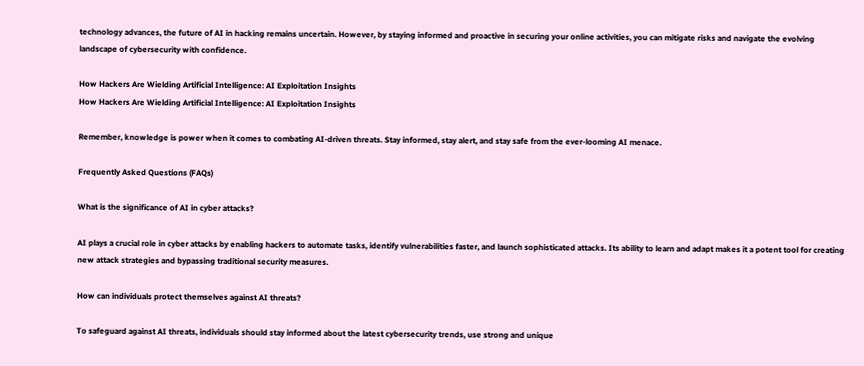technology advances, the future of AI in hacking remains uncertain. However, by staying informed and proactive in securing your online activities, you can mitigate risks and navigate the evolving landscape of cybersecurity with confidence.

How Hackers Are Wielding Artificial Intelligence: AI Exploitation Insights
How Hackers Are Wielding Artificial Intelligence: AI Exploitation Insights

Remember, knowledge is power when it comes to combating AI-driven threats. Stay informed, stay alert, and stay safe from the ever-looming AI menace.

Frequently Asked Questions (FAQs)

What is the significance of AI in cyber attacks?

AI plays a crucial role in cyber attacks by enabling hackers to automate tasks, identify vulnerabilities faster, and launch sophisticated attacks. Its ability to learn and adapt makes it a potent tool for creating new attack strategies and bypassing traditional security measures.

How can individuals protect themselves against AI threats?

To safeguard against AI threats, individuals should stay informed about the latest cybersecurity trends, use strong and unique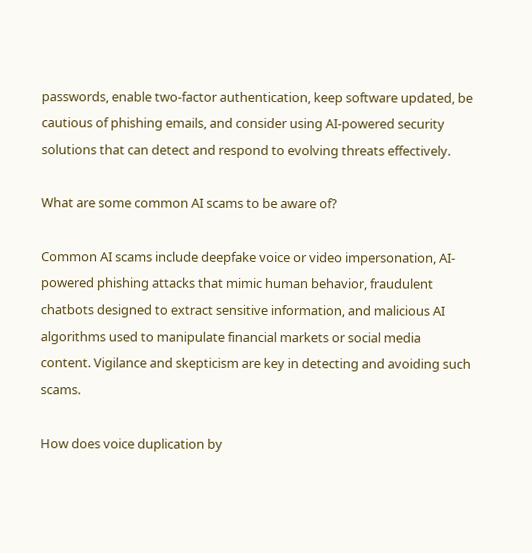passwords, enable two-factor authentication, keep software updated, be cautious of phishing emails, and consider using AI-powered security solutions that can detect and respond to evolving threats effectively.

What are some common AI scams to be aware of?

Common AI scams include deepfake voice or video impersonation, AI-powered phishing attacks that mimic human behavior, fraudulent chatbots designed to extract sensitive information, and malicious AI algorithms used to manipulate financial markets or social media content. Vigilance and skepticism are key in detecting and avoiding such scams.

How does voice duplication by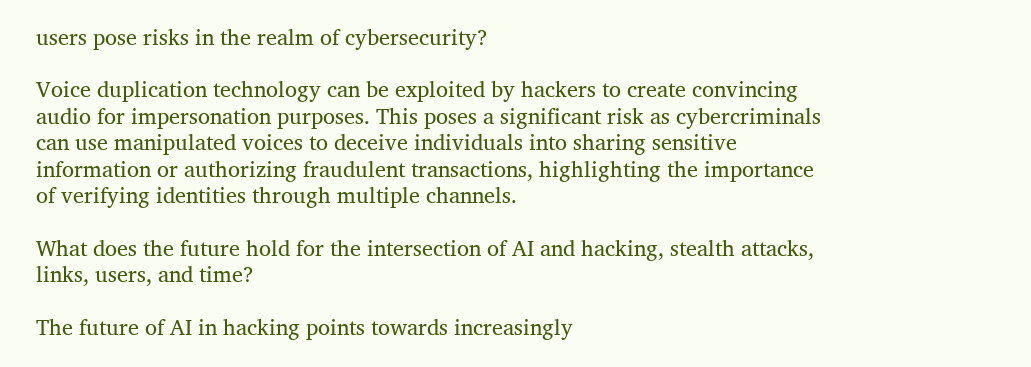users pose risks in the realm of cybersecurity?

Voice duplication technology can be exploited by hackers to create convincing audio for impersonation purposes. This poses a significant risk as cybercriminals can use manipulated voices to deceive individuals into sharing sensitive information or authorizing fraudulent transactions, highlighting the importance of verifying identities through multiple channels.

What does the future hold for the intersection of AI and hacking, stealth attacks, links, users, and time?

The future of AI in hacking points towards increasingly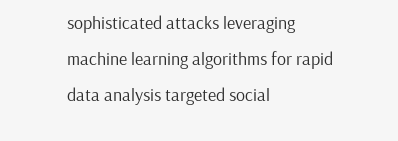sophisticated attacks leveraging machine learning algorithms for rapid data analysis targeted social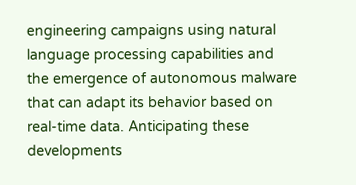engineering campaigns using natural language processing capabilities and the emergence of autonomous malware that can adapt its behavior based on real-time data. Anticipating these developments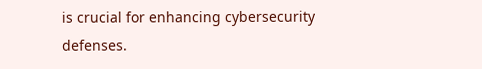is crucial for enhancing cybersecurity defenses.